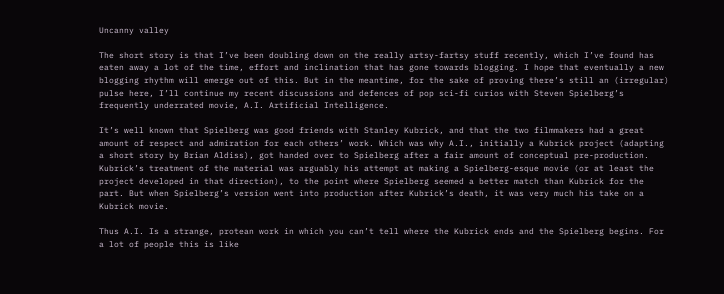Uncanny valley

The short story is that I’ve been doubling down on the really artsy-fartsy stuff recently, which I’ve found has eaten away a lot of the time, effort and inclination that has gone towards blogging. I hope that eventually a new blogging rhythm will emerge out of this. But in the meantime, for the sake of proving there’s still an (irregular) pulse here, I’ll continue my recent discussions and defences of pop sci-fi curios with Steven Spielberg’s frequently underrated movie, A.I. Artificial Intelligence.

It’s well known that Spielberg was good friends with Stanley Kubrick, and that the two filmmakers had a great amount of respect and admiration for each others’ work. Which was why A.I., initially a Kubrick project (adapting a short story by Brian Aldiss), got handed over to Spielberg after a fair amount of conceptual pre-production. Kubrick’s treatment of the material was arguably his attempt at making a Spielberg-esque movie (or at least the project developed in that direction), to the point where Spielberg seemed a better match than Kubrick for the part. But when Spielberg’s version went into production after Kubrick’s death, it was very much his take on a Kubrick movie.

Thus A.I. Is a strange, protean work in which you can’t tell where the Kubrick ends and the Spielberg begins. For a lot of people this is like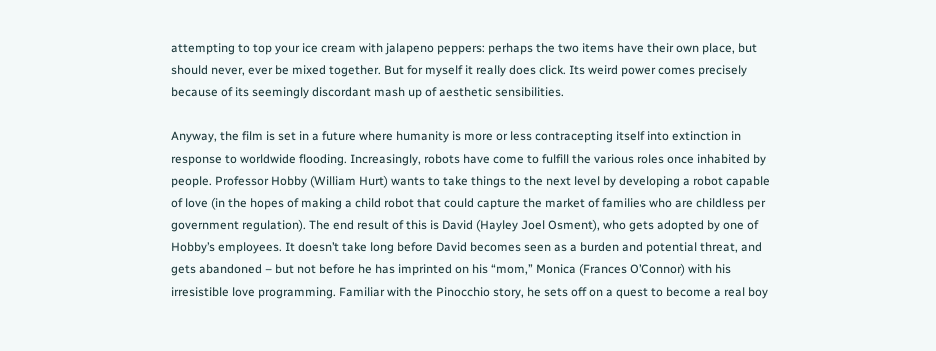attempting to top your ice cream with jalapeno peppers: perhaps the two items have their own place, but should never, ever be mixed together. But for myself it really does click. Its weird power comes precisely because of its seemingly discordant mash up of aesthetic sensibilities.

Anyway, the film is set in a future where humanity is more or less contracepting itself into extinction in response to worldwide flooding. Increasingly, robots have come to fulfill the various roles once inhabited by people. Professor Hobby (William Hurt) wants to take things to the next level by developing a robot capable of love (in the hopes of making a child robot that could capture the market of families who are childless per government regulation). The end result of this is David (Hayley Joel Osment), who gets adopted by one of Hobby’s employees. It doesn’t take long before David becomes seen as a burden and potential threat, and gets abandoned – but not before he has imprinted on his “mom,” Monica (Frances O’Connor) with his irresistible love programming. Familiar with the Pinocchio story, he sets off on a quest to become a real boy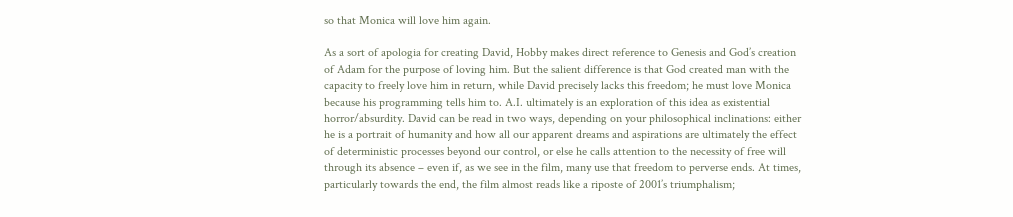so that Monica will love him again.

As a sort of apologia for creating David, Hobby makes direct reference to Genesis and God’s creation of Adam for the purpose of loving him. But the salient difference is that God created man with the capacity to freely love him in return, while David precisely lacks this freedom; he must love Monica because his programming tells him to. A.I. ultimately is an exploration of this idea as existential horror/absurdity. David can be read in two ways, depending on your philosophical inclinations: either he is a portrait of humanity and how all our apparent dreams and aspirations are ultimately the effect of deterministic processes beyond our control, or else he calls attention to the necessity of free will through its absence – even if, as we see in the film, many use that freedom to perverse ends. At times, particularly towards the end, the film almost reads like a riposte of 2001’s triumphalism;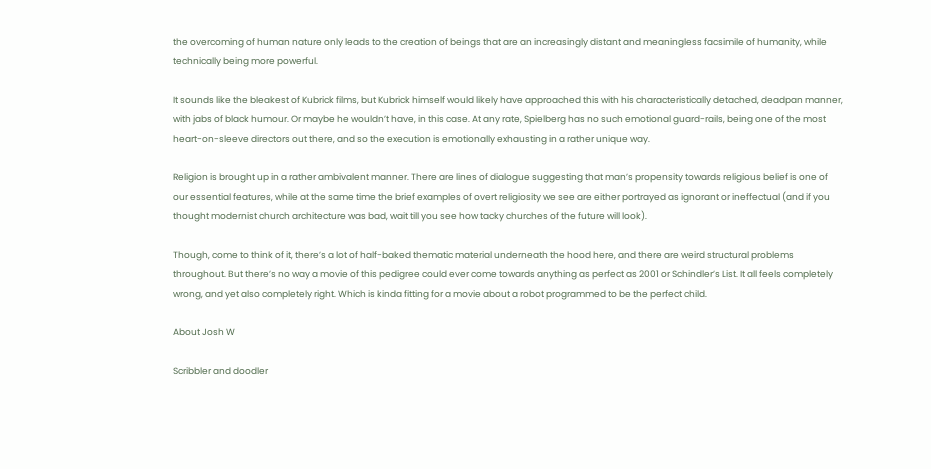the overcoming of human nature only leads to the creation of beings that are an increasingly distant and meaningless facsimile of humanity, while technically being more powerful.

It sounds like the bleakest of Kubrick films, but Kubrick himself would likely have approached this with his characteristically detached, deadpan manner, with jabs of black humour. Or maybe he wouldn’t have, in this case. At any rate, Spielberg has no such emotional guard-rails, being one of the most heart-on-sleeve directors out there, and so the execution is emotionally exhausting in a rather unique way.

Religion is brought up in a rather ambivalent manner. There are lines of dialogue suggesting that man’s propensity towards religious belief is one of our essential features, while at the same time the brief examples of overt religiosity we see are either portrayed as ignorant or ineffectual (and if you thought modernist church architecture was bad, wait till you see how tacky churches of the future will look).

Though, come to think of it, there’s a lot of half-baked thematic material underneath the hood here, and there are weird structural problems throughout. But there’s no way a movie of this pedigree could ever come towards anything as perfect as 2001 or Schindler’s List. It all feels completely wrong, and yet also completely right. Which is kinda fitting for a movie about a robot programmed to be the perfect child.

About Josh W

Scribbler and doodler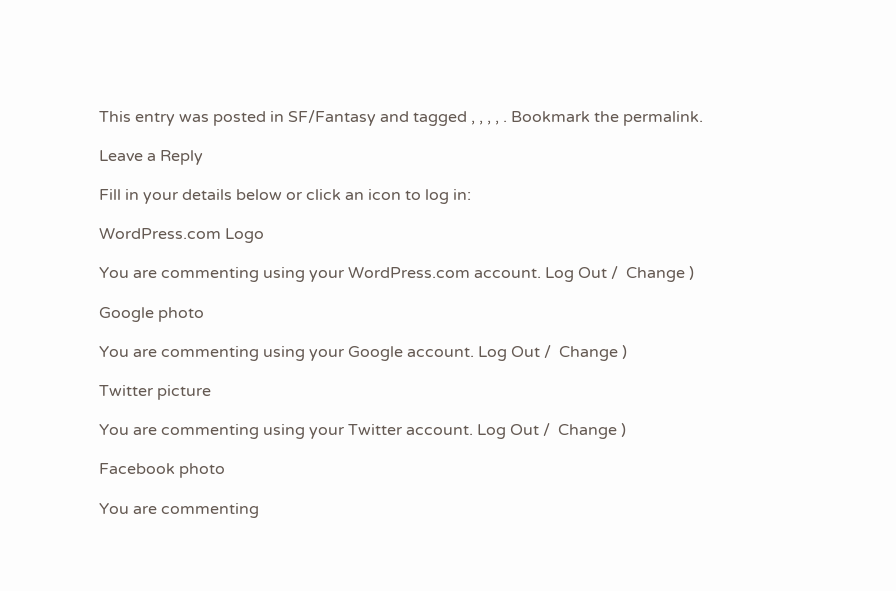This entry was posted in SF/Fantasy and tagged , , , , . Bookmark the permalink.

Leave a Reply

Fill in your details below or click an icon to log in:

WordPress.com Logo

You are commenting using your WordPress.com account. Log Out /  Change )

Google photo

You are commenting using your Google account. Log Out /  Change )

Twitter picture

You are commenting using your Twitter account. Log Out /  Change )

Facebook photo

You are commenting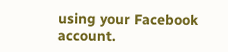using your Facebook account.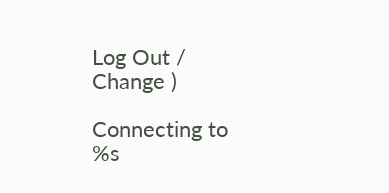Log Out /  Change )

Connecting to %s